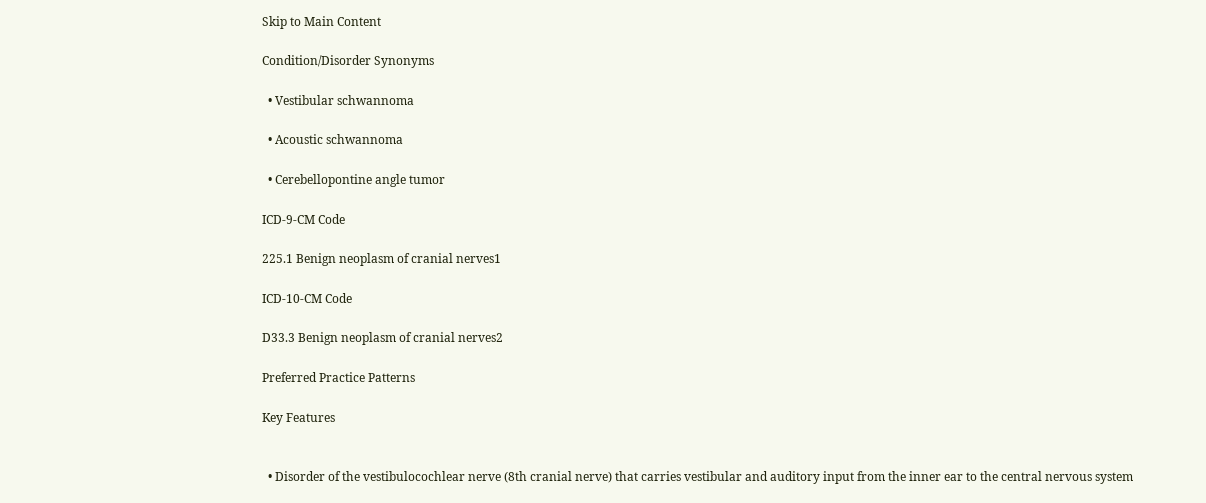Skip to Main Content

Condition/Disorder Synonyms

  • Vestibular schwannoma

  • Acoustic schwannoma

  • Cerebellopontine angle tumor

ICD-9-CM Code

225.1 Benign neoplasm of cranial nerves1

ICD-10-CM Code

D33.3 Benign neoplasm of cranial nerves2

Preferred Practice Patterns

Key Features


  • Disorder of the vestibulocochlear nerve (8th cranial nerve) that carries vestibular and auditory input from the inner ear to the central nervous system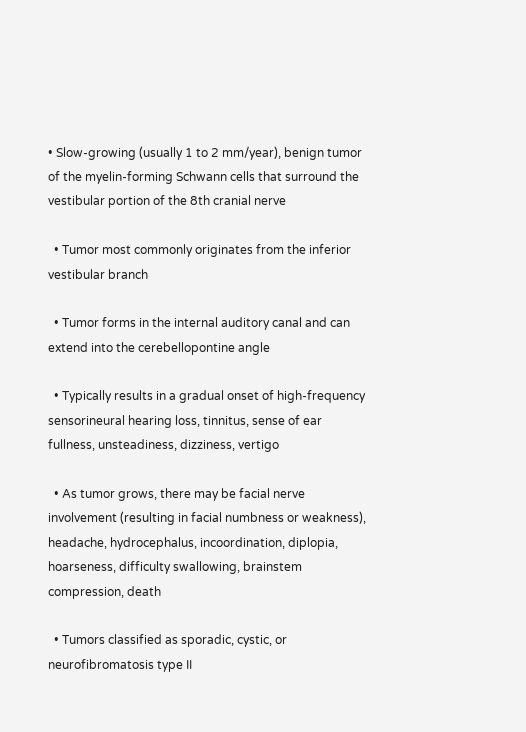• Slow-growing (usually 1 to 2 mm/year), benign tumor of the myelin-forming Schwann cells that surround the vestibular portion of the 8th cranial nerve

  • Tumor most commonly originates from the inferior vestibular branch

  • Tumor forms in the internal auditory canal and can extend into the cerebellopontine angle

  • Typically results in a gradual onset of high-frequency sensorineural hearing loss, tinnitus, sense of ear fullness, unsteadiness, dizziness, vertigo

  • As tumor grows, there may be facial nerve involvement (resulting in facial numbness or weakness), headache, hydrocephalus, incoordination, diplopia, hoarseness, difficulty swallowing, brainstem compression, death

  • Tumors classified as sporadic, cystic, or neurofibromatosis type II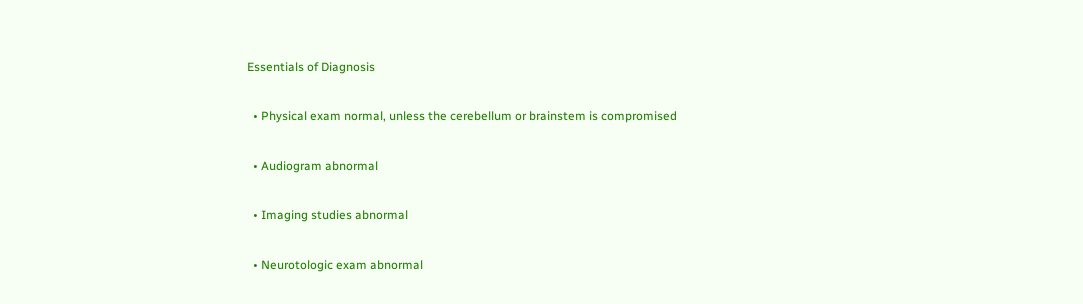Essentials of Diagnosis

  • Physical exam normal, unless the cerebellum or brainstem is compromised

  • Audiogram abnormal

  • Imaging studies abnormal

  • Neurotologic exam abnormal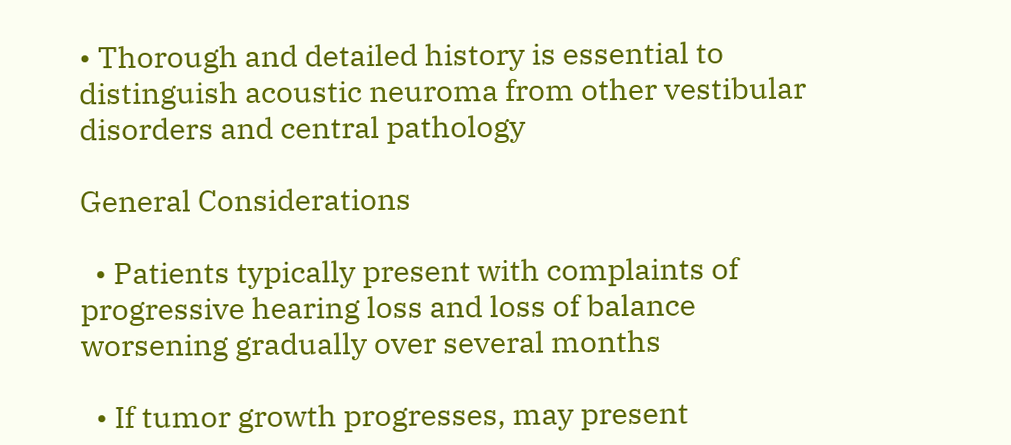• Thorough and detailed history is essential to distinguish acoustic neuroma from other vestibular disorders and central pathology

General Considerations

  • Patients typically present with complaints of progressive hearing loss and loss of balance worsening gradually over several months

  • If tumor growth progresses, may present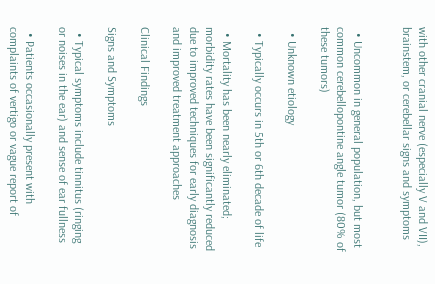with other cranial nerve (especially V and VII), brainstem, or cerebellar signs and symptoms


  • Uncommon in general population, but most common cerebellopontine angle tumor (80% of these tumors)

  • Unknown etiology

  • Typically occurs in 5th or 6th decade of life

  • Mortality has been nearly eliminated; morbidity rates have been significantly reduced due to improved techniques for early diagnosis and improved treatment approaches

Clinical Findings

Signs and Symptoms

  • Typical symptoms include tinnitus (ringing or noises in the ear) and sense of ear fullness

  • Patients occasionally present with complaints of vertigo or vague report of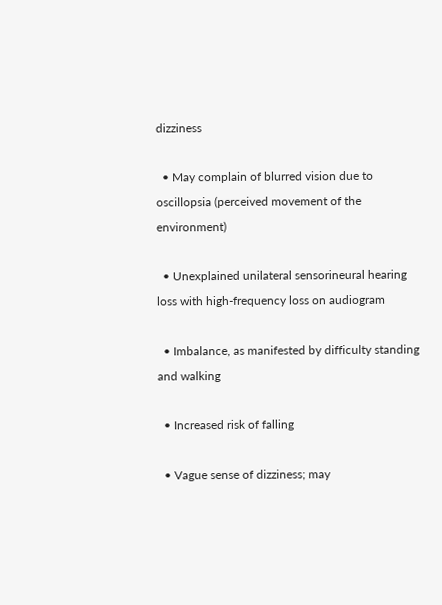dizziness

  • May complain of blurred vision due to oscillopsia (perceived movement of the environment)

  • Unexplained unilateral sensorineural hearing loss with high-frequency loss on audiogram

  • Imbalance, as manifested by difficulty standing and walking

  • Increased risk of falling

  • Vague sense of dizziness; may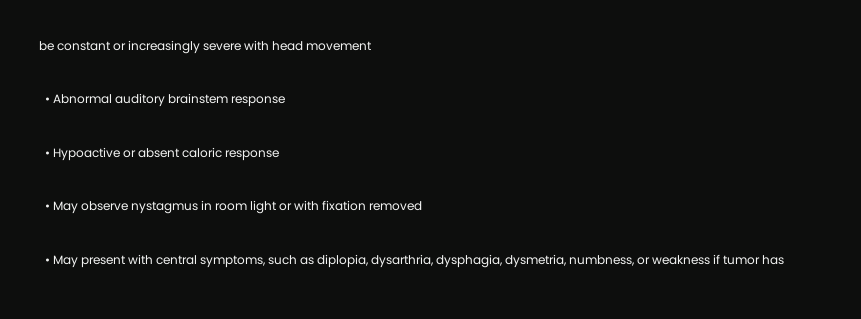be constant or increasingly severe with head movement

  • Abnormal auditory brainstem response

  • Hypoactive or absent caloric response

  • May observe nystagmus in room light or with fixation removed

  • May present with central symptoms, such as diplopia, dysarthria, dysphagia, dysmetria, numbness, or weakness if tumor has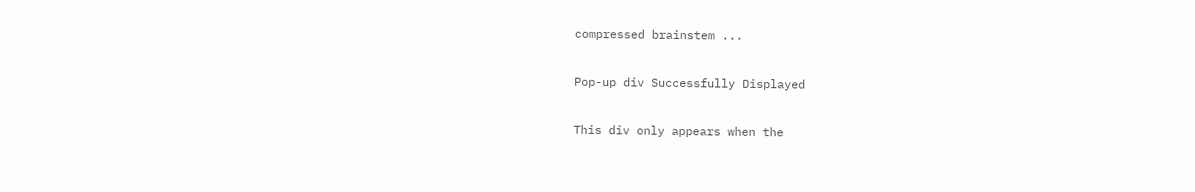compressed brainstem ...

Pop-up div Successfully Displayed

This div only appears when the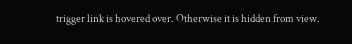trigger link is hovered over. Otherwise it is hidden from view.